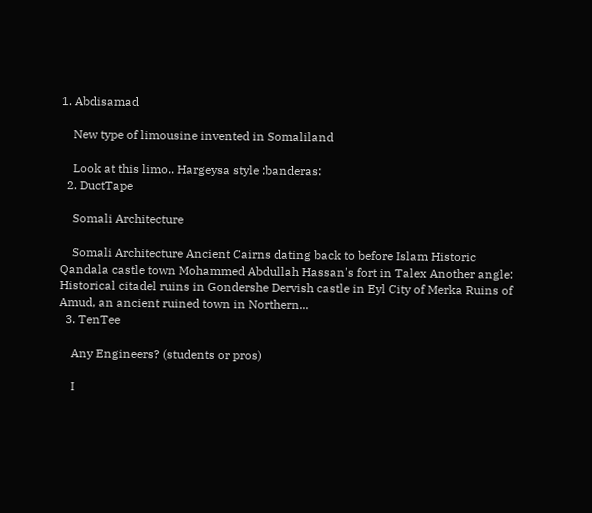1. Abdisamad

    New type of limousine invented in Somaliland

    Look at this limo.. Hargeysa style :banderas:
  2. DuctTape

    Somali Architecture

    Somali Architecture Ancient Cairns dating back to before Islam Historic Qandala castle town Mohammed Abdullah Hassan's fort in Talex Another angle: Historical citadel ruins in Gondershe Dervish castle in Eyl City of Merka Ruins of Amud, an ancient ruined town in Northern...
  3. TenTee

    Any Engineers? (students or pros)

    I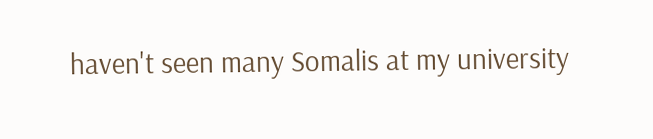haven't seen many Somalis at my university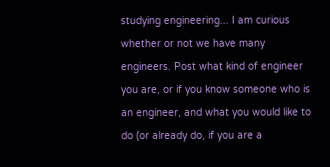studying engineering... I am curious whether or not we have many engineers. Post what kind of engineer you are, or if you know someone who is an engineer, and what you would like to do (or already do, if you are a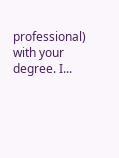professional) with your degree. I...